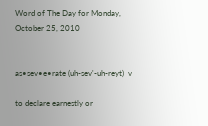Word of The Day for Monday, October 25, 2010


as•sev•e•rate (uh-sev'-uh-reyt)  v

to declare earnestly or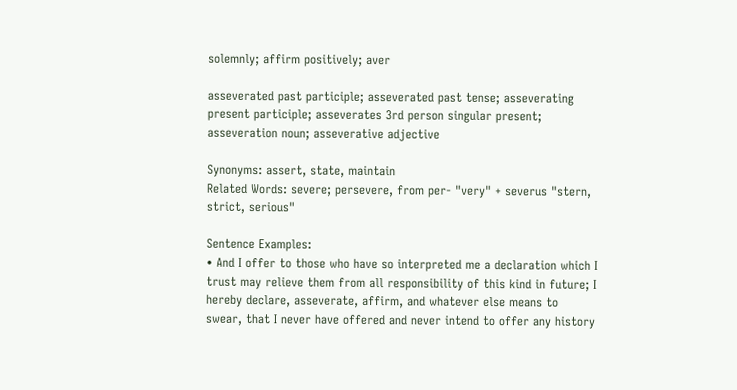solemnly; affirm positively; aver

asseverated past participle; asseverated past tense; asseverating present participle; asseverates 3rd person singular present; asseveration noun; asseverative adjective

Synonyms: assert, state, maintain
Related Words: severe; persevere, from per- "very" + severus "stern, strict, serious"

Sentence Examples:
• And I offer to those who have so interpreted me a declaration which I trust may relieve them from all responsibility of this kind in future; I hereby declare, asseverate, affirm, and whatever else means to swear, that I never have offered and never intend to offer any history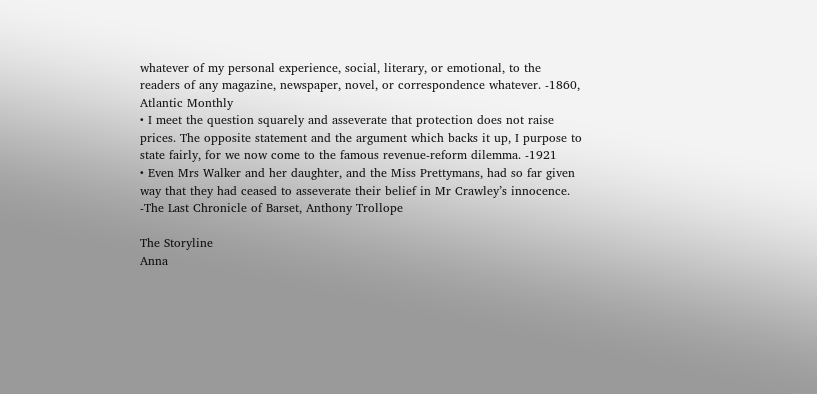whatever of my personal experience, social, literary, or emotional, to the readers of any magazine, newspaper, novel, or correspondence whatever. -1860, Atlantic Monthly
• I meet the question squarely and asseverate that protection does not raise prices. The opposite statement and the argument which backs it up, I purpose to state fairly, for we now come to the famous revenue-reform dilemma. -1921
• Even Mrs Walker and her daughter, and the Miss Prettymans, had so far given way that they had ceased to asseverate their belief in Mr Crawley’s innocence. -The Last Chronicle of Barset, Anthony Trollope

The Storyline
Anna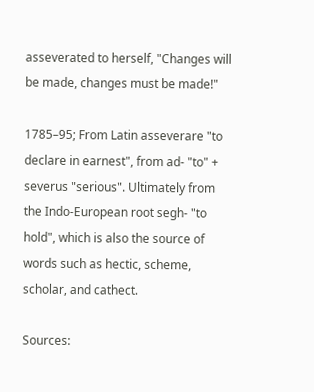asseverated to herself, "Changes will be made, changes must be made!"

1785–95; From Latin asseverare "to declare in earnest", from ad- "to" + severus "serious". Ultimately from the Indo-European root segh- "to hold", which is also the source of words such as hectic, scheme, scholar, and cathect.

Sources: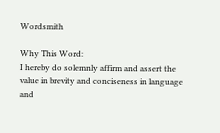Wordsmith

Why This Word:
I hereby do solemnly affirm and assert the value in brevity and conciseness in language and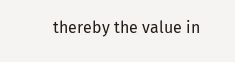thereby the value in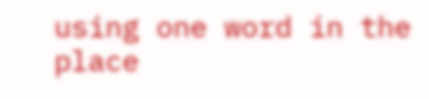using one word in the place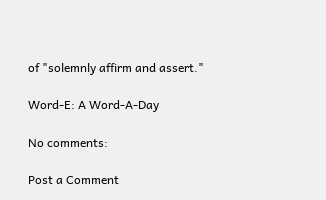of "solemnly affirm and assert."

Word-E: A Word-A-Day

No comments:

Post a Comment